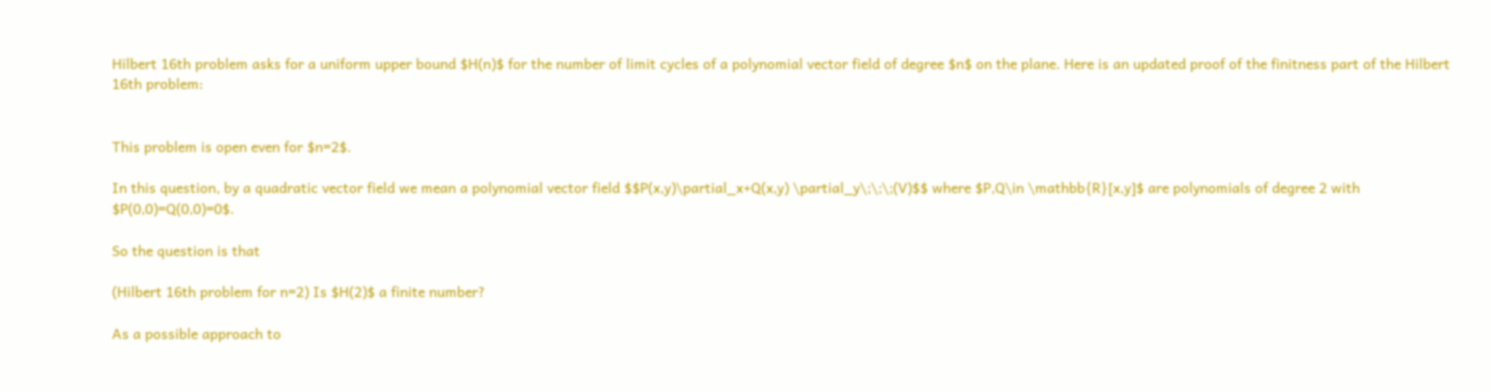Hilbert 16th problem asks for a uniform upper bound $H(n)$ for the number of limit cycles of a polynomial vector field of degree $n$ on the plane. Here is an updated proof of the finitness part of the Hilbert 16th problem:


This problem is open even for $n=2$.

In this question, by a quadratic vector field we mean a polynomial vector field $$P(x,y)\partial_x+Q(x,y) \partial_y\;\;\;(V)$$ where $P,Q\in \mathbb{R}[x,y]$ are polynomials of degree 2 with $P(0,0)=Q(0,0)=0$.

So the question is that

(Hilbert 16th problem for n=2) Is $H(2)$ a finite number?

As a possible approach to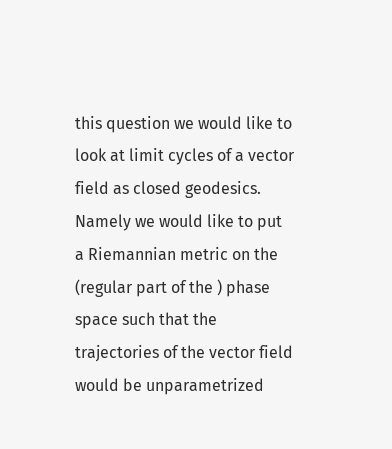this question we would like to look at limit cycles of a vector field as closed geodesics. Namely we would like to put a Riemannian metric on the (regular part of the ) phase space such that the trajectories of the vector field would be unparametrized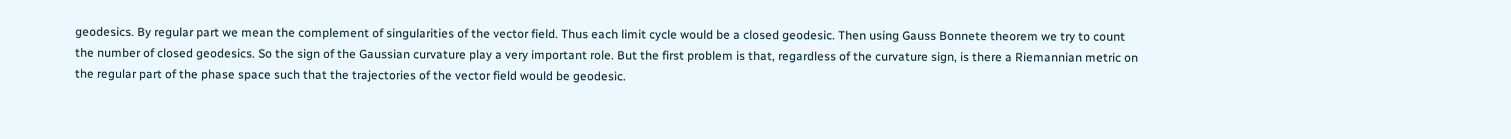geodesics. By regular part we mean the complement of singularities of the vector field. Thus each limit cycle would be a closed geodesic. Then using Gauss Bonnete theorem we try to count the number of closed geodesics. So the sign of the Gaussian curvature play a very important role. But the first problem is that, regardless of the curvature sign, is there a Riemannian metric on the regular part of the phase space such that the trajectories of the vector field would be geodesic.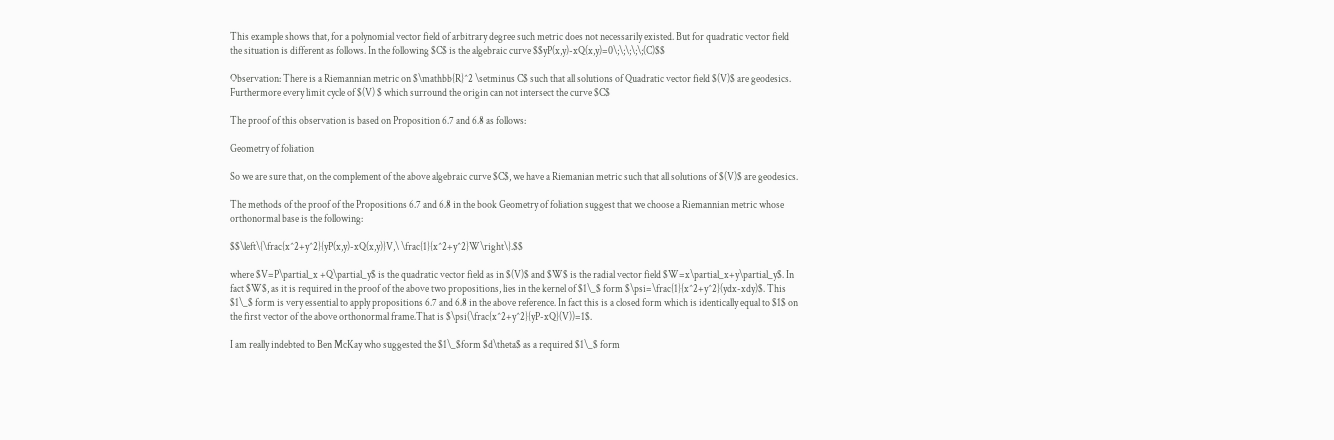This example shows that, for a polynomial vector field of arbitrary degree such metric does not necessarily existed. But for quadratic vector field the situation is different as follows. In the following $C$ is the algebraic curve $$yP(x,y)-xQ(x,y)=0\;\;\;\;\;(C)$$

Observation: There is a Riemannian metric on $\mathbb{R}^2 \setminus C$ such that all solutions of Quadratic vector field $(V)$ are geodesics. Furthermore every limit cycle of $(V) $ which surround the origin can not intersect the curve $C$

The proof of this observation is based on Proposition 6.7 and 6.8 as follows:

Geometry of foliation

So we are sure that, on the complement of the above algebraic curve $C$, we have a Riemanian metric such that all solutions of $(V)$ are geodesics.

The methods of the proof of the Propositions 6.7 and 6.8 in the book Geometry of foliation suggest that we choose a Riemannian metric whose orthonormal base is the following:

$$\left\{\frac{x^2+y^2}{yP(x,y)-xQ(x,y)}V,\ \frac{1}{x^2+y^2}W\right\}.$$

where $V=P\partial_x +Q\partial_y$ is the quadratic vector field as in $(V)$ and $W$ is the radial vector field $W=x\partial_x+y\partial_y$. In fact $W$, as it is required in the proof of the above two propositions, lies in the kernel of $1\_$ form $\psi=\frac{1}{x^2+y^2}(ydx-xdy)$. This $1\_$ form is very essential to apply propositions 6.7 and 6.8 in the above reference. In fact this is a closed form which is identically equal to $1$ on the first vector of the above orthonormal frame.That is $\psi(\frac{x^2+y^2}{yP-xQ}(V))=1$.

I am really indebted to Ben McKay who suggested the $1\_$form $d\theta$ as a required $1\_$ form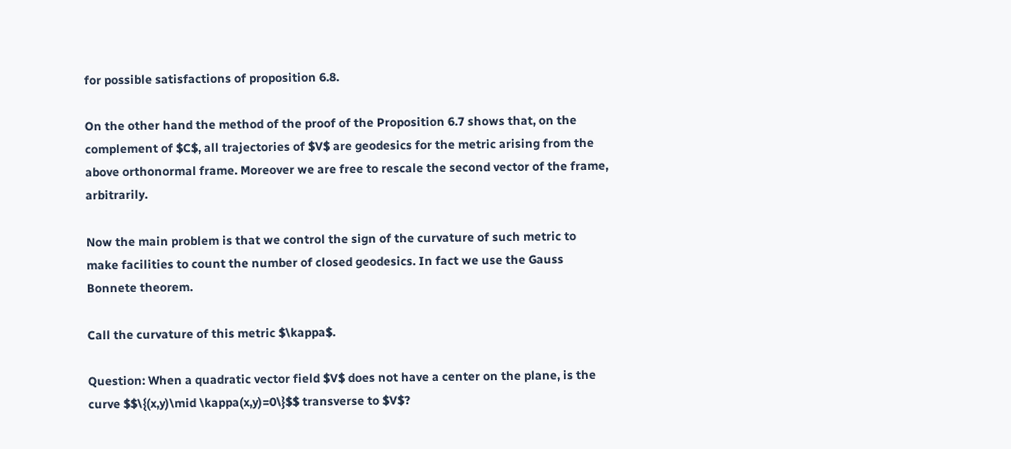for possible satisfactions of proposition 6.8.

On the other hand the method of the proof of the Proposition 6.7 shows that, on the complement of $C$, all trajectories of $V$ are geodesics for the metric arising from the above orthonormal frame. Moreover we are free to rescale the second vector of the frame, arbitrarily.

Now the main problem is that we control the sign of the curvature of such metric to make facilities to count the number of closed geodesics. In fact we use the Gauss Bonnete theorem.

Call the curvature of this metric $\kappa$.

Question: When a quadratic vector field $V$ does not have a center on the plane, is the curve $$\{(x,y)\mid \kappa(x,y)=0\}$$ transverse to $V$?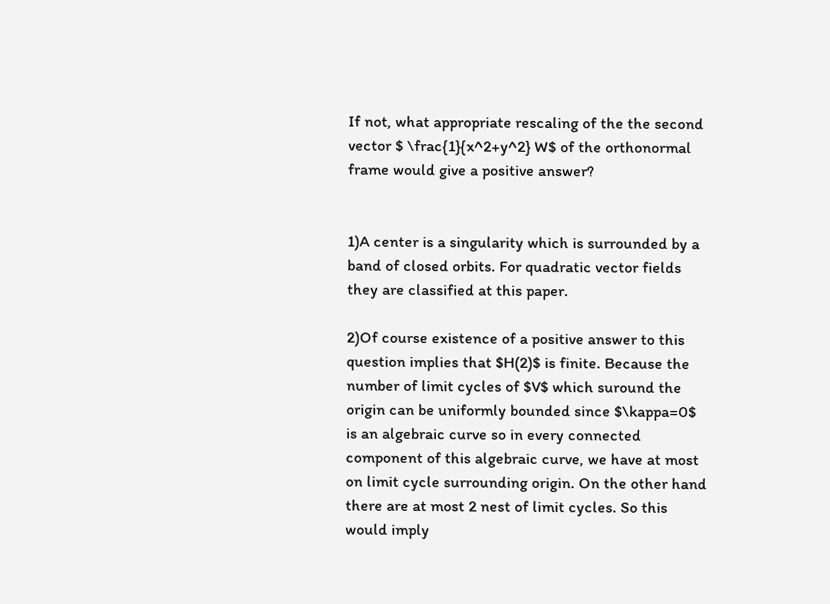If not, what appropriate rescaling of the the second vector $ \frac{1}{x^2+y^2} W$ of the orthonormal frame would give a positive answer?


1)A center is a singularity which is surrounded by a band of closed orbits. For quadratic vector fields they are classified at this paper.

2)Of course existence of a positive answer to this question implies that $H(2)$ is finite. Because the number of limit cycles of $V$ which suround the origin can be uniformly bounded since $\kappa=0$ is an algebraic curve so in every connected component of this algebraic curve, we have at most on limit cycle surrounding origin. On the other hand there are at most 2 nest of limit cycles. So this would imply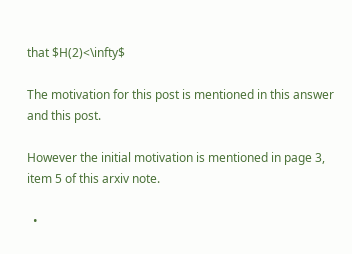that $H(2)<\infty$

The motivation for this post is mentioned in this answer and this post.

However the initial motivation is mentioned in page 3, item 5 of this arxiv note.

  •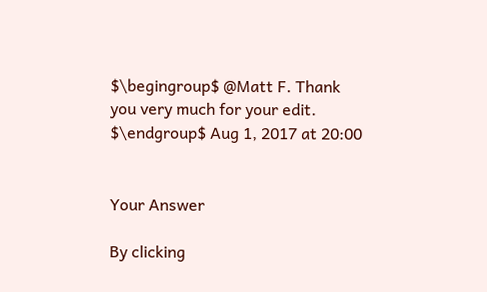$\begingroup$ @Matt F. Thank you very much for your edit. $\endgroup$ Aug 1, 2017 at 20:00


Your Answer

By clicking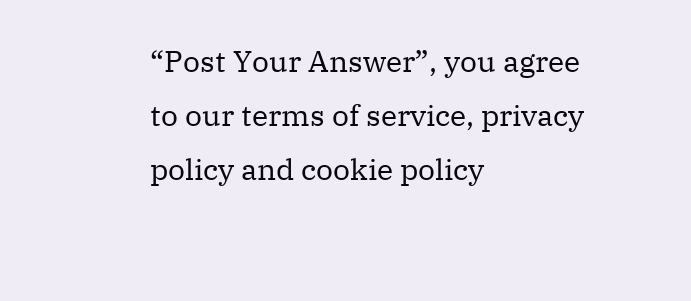“Post Your Answer”, you agree to our terms of service, privacy policy and cookie policy